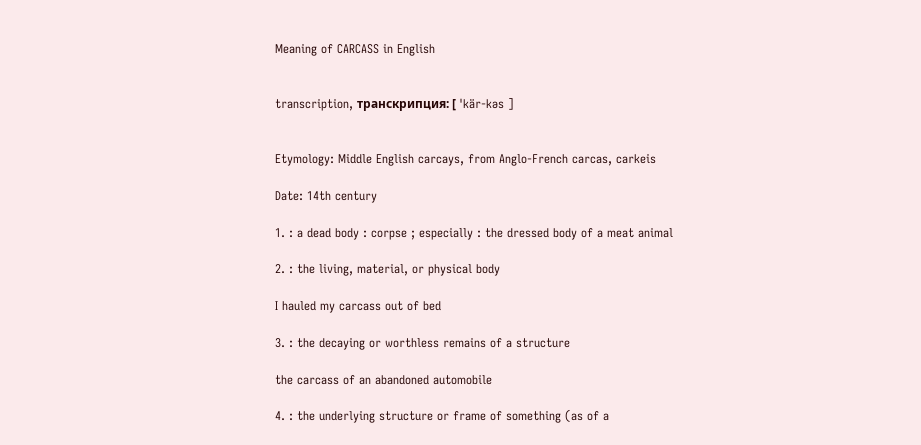Meaning of CARCASS in English


transcription, транскрипция: [ ˈkär-kəs ]


Etymology: Middle English carcays, from Anglo-French carcas, carkeis

Date: 14th century

1. : a dead body : corpse ; especially : the dressed body of a meat animal

2. : the living, material, or physical body

I hauled my carcass out of bed

3. : the decaying or worthless remains of a structure

the carcass of an abandoned automobile

4. : the underlying structure or frame of something (as of a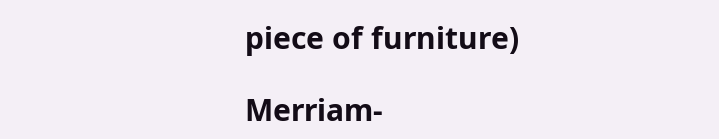piece of furniture)

Merriam-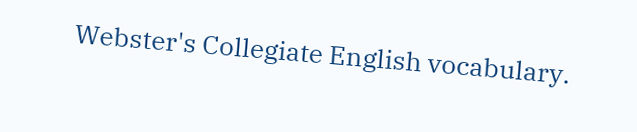Webster's Collegiate English vocabulary.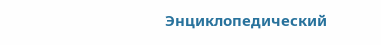Энциклопедический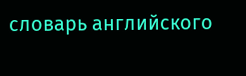словарь английского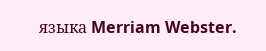языка Merriam Webster.